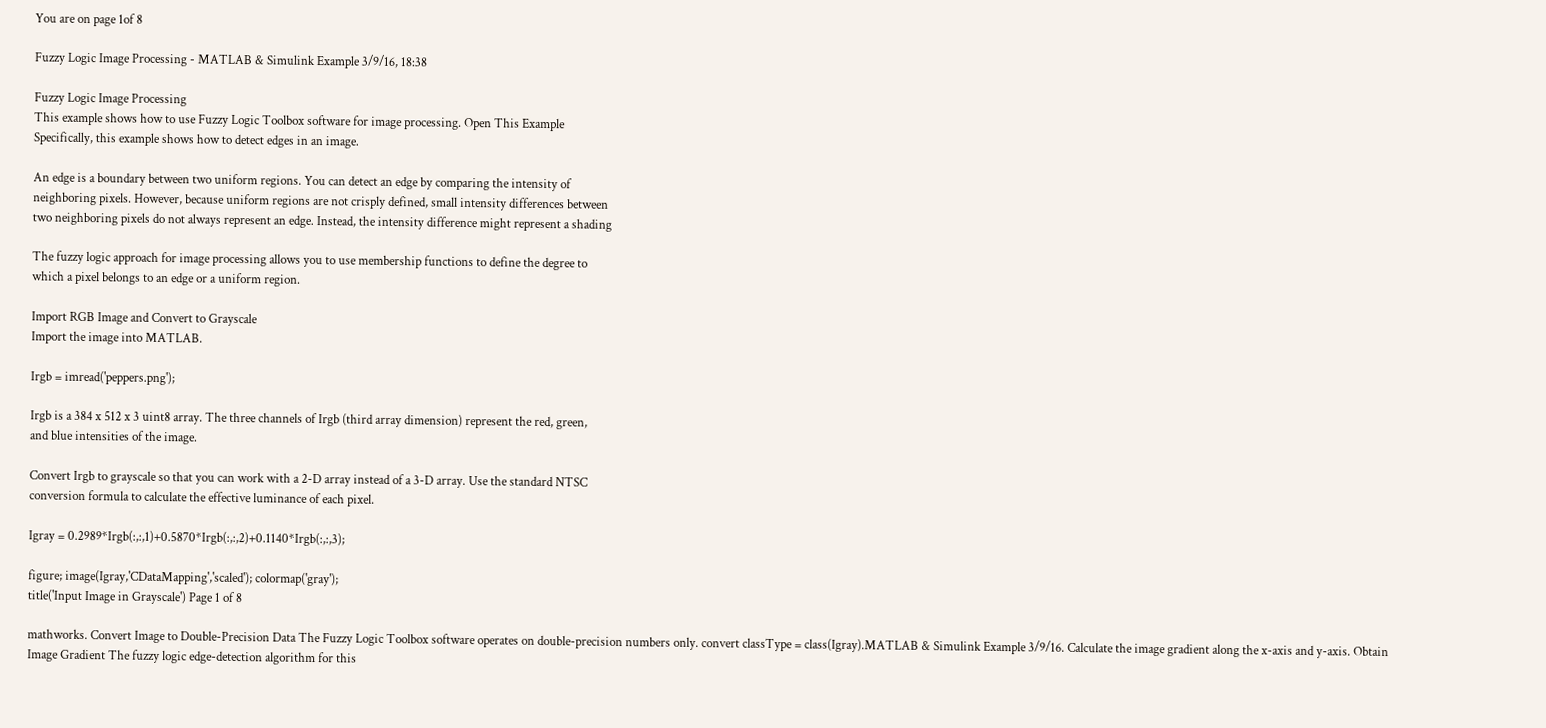You are on page 1of 8

Fuzzy Logic Image Processing - MATLAB & Simulink Example 3/9/16, 18:38

Fuzzy Logic Image Processing
This example shows how to use Fuzzy Logic Toolbox software for image processing. Open This Example
Specifically, this example shows how to detect edges in an image.

An edge is a boundary between two uniform regions. You can detect an edge by comparing the intensity of
neighboring pixels. However, because uniform regions are not crisply defined, small intensity differences between
two neighboring pixels do not always represent an edge. Instead, the intensity difference might represent a shading

The fuzzy logic approach for image processing allows you to use membership functions to define the degree to
which a pixel belongs to an edge or a uniform region.

Import RGB Image and Convert to Grayscale
Import the image into MATLAB.

Irgb = imread('peppers.png');

Irgb is a 384 x 512 x 3 uint8 array. The three channels of Irgb (third array dimension) represent the red, green,
and blue intensities of the image.

Convert Irgb to grayscale so that you can work with a 2-D array instead of a 3-D array. Use the standard NTSC
conversion formula to calculate the effective luminance of each pixel.

Igray = 0.2989*Irgb(:,:,1)+0.5870*Irgb(:,:,2)+0.1140*Irgb(:,:,3);

figure; image(Igray,'CDataMapping','scaled'); colormap('gray');
title('Input Image in Grayscale') Page 1 of 8

mathworks. Convert Image to Double-Precision Data The Fuzzy Logic Toolbox software operates on double-precision numbers only. convert classType = class(Igray).MATLAB & Simulink Example 3/9/16. Calculate the image gradient along the x-axis and y-axis. Obtain Image Gradient The fuzzy logic edge-detection algorithm for this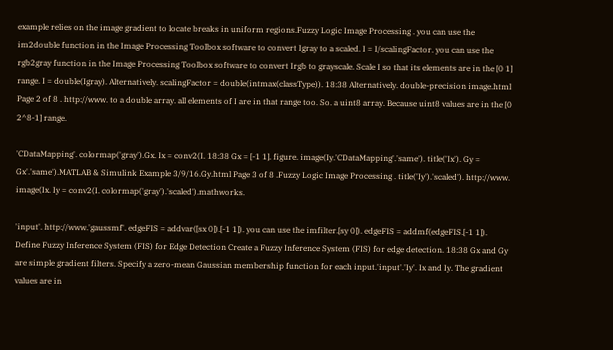example relies on the image gradient to locate breaks in uniform regions.Fuzzy Logic Image Processing . you can use the im2double function in the Image Processing Toolbox software to convert Igray to a scaled. I = I/scalingFactor. you can use the rgb2gray function in the Image Processing Toolbox software to convert Irgb to grayscale. Scale I so that its elements are in the [0 1] range. I = double(Igray). Alternatively. scalingFactor = double(intmax(classType)). 18:38 Alternatively. double-precision image.html Page 2 of 8 . http://www. to a double array. all elements of I are in that range too. So. a uint8 array. Because uint8 values are in the [0 2^8-1] range.

'CDataMapping'. colormap('gray').Gx. Ix = conv2(I. 18:38 Gx = [-1 1]. figure. image(Iy.'CDataMapping'.'same'). title('Ix'). Gy = Gx'.'same').MATLAB & Simulink Example 3/9/16.Gy.html Page 3 of 8 .Fuzzy Logic Image Processing . title('Iy').'scaled'). http://www. image(Ix. Iy = conv2(I. colormap('gray').'scaled').mathworks.

'input'. http://www.'gaussmf'. edgeFIS = addvar([sx 0]).[-1 1]). you can use the imfilter.[sy 0]). edgeFIS = addmf(edgeFIS.[-1 1]). Define Fuzzy Inference System (FIS) for Edge Detection Create a Fuzzy Inference System (FIS) for edge detection. 18:38 Gx and Gy are simple gradient filters. Specify a zero-mean Gaussian membership function for each input.'input'.'Iy'. Ix and Iy. The gradient values are in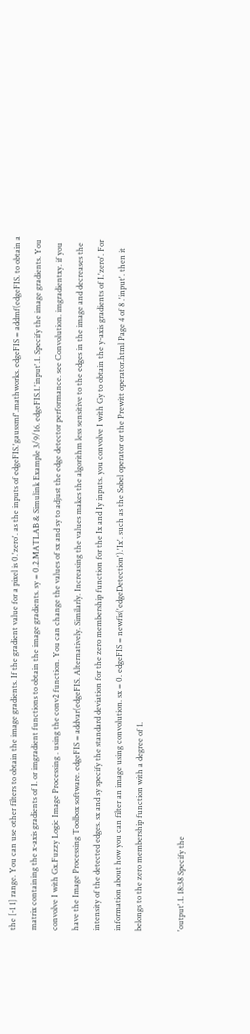the [-1 1] range. You can use other filters to obtain the image gradients. If the gradient value for a pixel is 0.'zero'. as the inputs of edgeFIS.'gaussmf'.mathworks. edgeFIS = addmf(edgeFIS. to obtain a matrix containing the x-axis gradients of I. or imgradient functions to obtain the image gradients. sy = 0.2.MATLAB & Simulink Example 3/9/16. edgeFIS.1.'input'.1. Specify the image gradients. You convolve I with Gx.Fuzzy Logic Image Processing . using the conv2 function. You can change the values of sx and sy to adjust the edge detector performance. see Convolution. imgradientxy. if you have the Image Processing Toolbox software. edgeFIS = addvar(edgeFIS. Alternatively. Similarly. Increasing the values makes the algorithm less sensitive to the edges in the image and decreases the intensity of the detected edges. sx and sy specify the standard deviation for the zero membership function for the Ix and Iy inputs. you convolve I with Gy to obtain the y-axis gradients of I.'zero'. For information about how you can filter an image using convolution. sx = 0. edgeFIS = newfis('edgeDetection').'Ix'. such as the Sobel operator or the Prewitt operator.html Page 4 of 8 .'input'. then it belongs to the zero membership function with a degree of 1.

'output'.1. 18:38 Specify the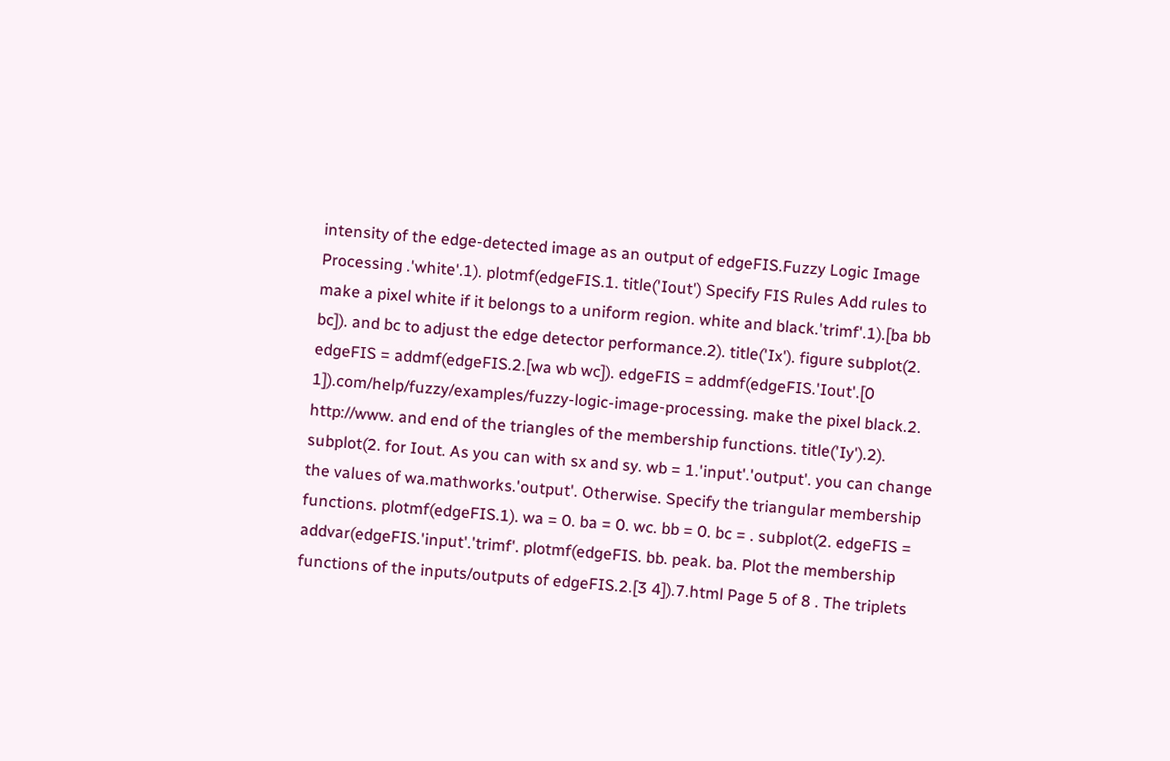intensity of the edge-detected image as an output of edgeFIS.Fuzzy Logic Image Processing .'white'.1). plotmf(edgeFIS.1. title('Iout') Specify FIS Rules Add rules to make a pixel white if it belongs to a uniform region. white and black.'trimf'.1).[ba bb bc]). and bc to adjust the edge detector performance.2). title('Ix'). figure subplot(2. edgeFIS = addmf(edgeFIS.2.[wa wb wc]). edgeFIS = addmf(edgeFIS.'Iout'.[0 1]).com/help/fuzzy/examples/fuzzy-logic-image-processing. make the pixel black.2. http://www. and end of the triangles of the membership functions. title('Iy').2). subplot(2. for Iout. As you can with sx and sy. wb = 1.'input'.'output'. you can change the values of wa.mathworks.'output'. Otherwise. Specify the triangular membership functions. plotmf(edgeFIS.1). wa = 0. ba = 0. wc. bb = 0. bc = . subplot(2. edgeFIS = addvar(edgeFIS.'input'.'trimf'. plotmf(edgeFIS. bb. peak. ba. Plot the membership functions of the inputs/outputs of edgeFIS.2.[3 4]).7.html Page 5 of 8 . The triplets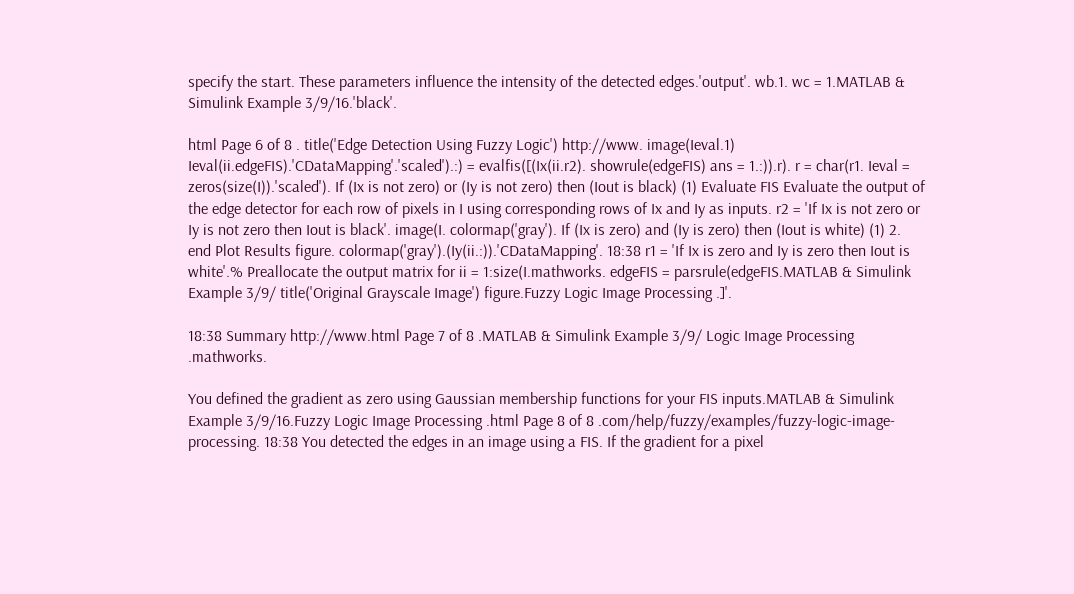specify the start. These parameters influence the intensity of the detected edges.'output'. wb.1. wc = 1.MATLAB & Simulink Example 3/9/16.'black'.

html Page 6 of 8 . title('Edge Detection Using Fuzzy Logic') http://www. image(Ieval.1) Ieval(ii.edgeFIS).'CDataMapping'.'scaled').:) = evalfis([(Ix(ii.r2). showrule(edgeFIS) ans = 1.:)).r). r = char(r1. Ieval = zeros(size(I)).'scaled'). If (Ix is not zero) or (Iy is not zero) then (Iout is black) (1) Evaluate FIS Evaluate the output of the edge detector for each row of pixels in I using corresponding rows of Ix and Iy as inputs. r2 = 'If Ix is not zero or Iy is not zero then Iout is black'. image(I. colormap('gray'). If (Ix is zero) and (Iy is zero) then (Iout is white) (1) 2. end Plot Results figure. colormap('gray').(Iy(ii.:)).'CDataMapping'. 18:38 r1 = 'If Ix is zero and Iy is zero then Iout is white'.% Preallocate the output matrix for ii = 1:size(I.mathworks. edgeFIS = parsrule(edgeFIS.MATLAB & Simulink Example 3/9/ title('Original Grayscale Image') figure.Fuzzy Logic Image Processing .]'.

18:38 Summary http://www.html Page 7 of 8 .MATLAB & Simulink Example 3/9/ Logic Image Processing .mathworks.

You defined the gradient as zero using Gaussian membership functions for your FIS inputs.MATLAB & Simulink Example 3/9/16.Fuzzy Logic Image Processing .html Page 8 of 8 .com/help/fuzzy/examples/fuzzy-logic-image-processing. 18:38 You detected the edges in an image using a FIS. If the gradient for a pixel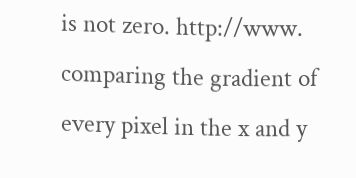is not zero. http://www. comparing the gradient of every pixel in the x and y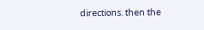directions. then the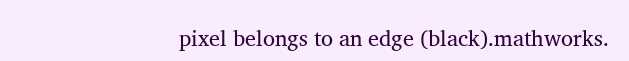pixel belongs to an edge (black).mathworks.